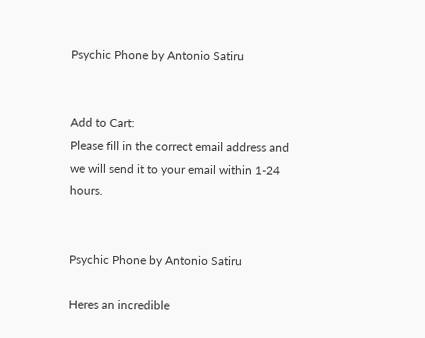Psychic Phone by Antonio Satiru


Add to Cart:
Please fill in the correct email address and we will send it to your email within 1-24 hours.


Psychic Phone by Antonio Satiru

Heres an incredible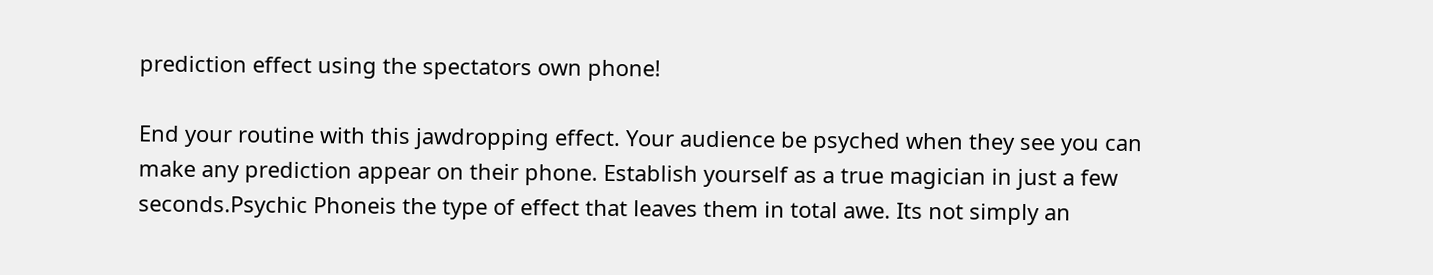prediction effect using the spectators own phone!

End your routine with this jawdropping effect. Your audience be psyched when they see you can make any prediction appear on their phone. Establish yourself as a true magician in just a few seconds.Psychic Phoneis the type of effect that leaves them in total awe. Its not simply an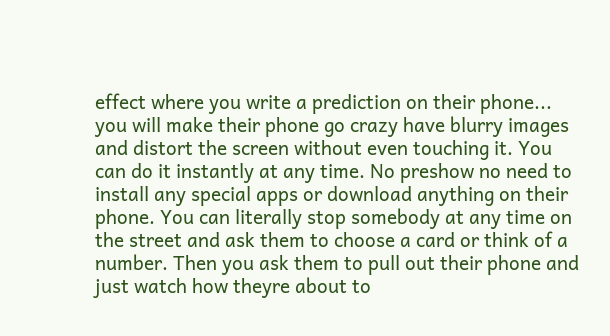effect where you write a prediction on their phone... you will make their phone go crazy have blurry images and distort the screen without even touching it. You can do it instantly at any time. No preshow no need to install any special apps or download anything on their phone. You can literally stop somebody at any time on the street and ask them to choose a card or think of a number. Then you ask them to pull out their phone and just watch how theyre about to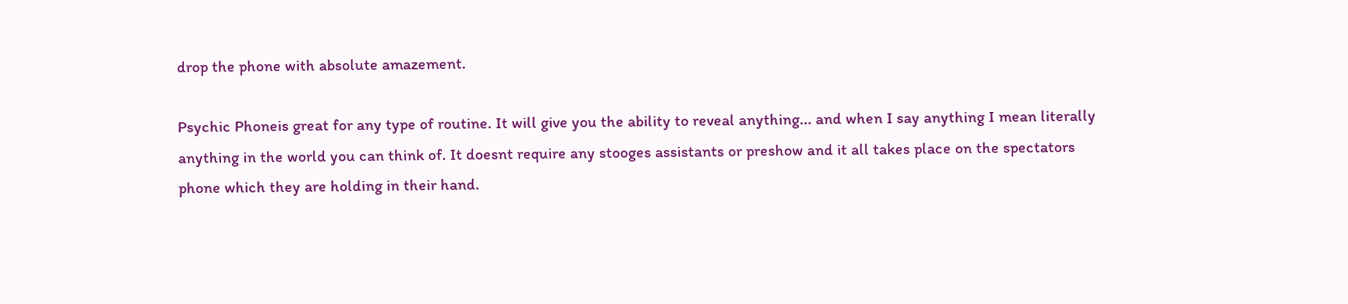drop the phone with absolute amazement.

Psychic Phoneis great for any type of routine. It will give you the ability to reveal anything... and when I say anything I mean literally anything in the world you can think of. It doesnt require any stooges assistants or preshow and it all takes place on the spectators phone which they are holding in their hand.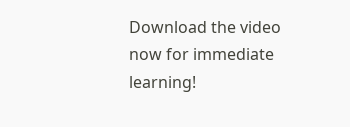Download the video now for immediate learning!